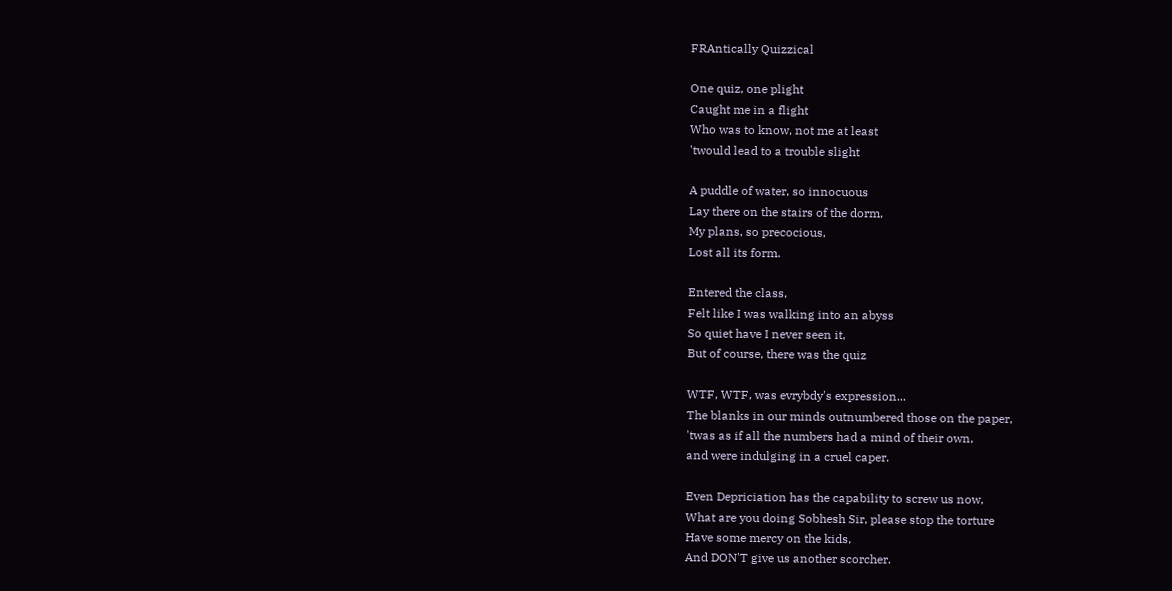FRAntically Quizzical

One quiz, one plight
Caught me in a flight
Who was to know, not me at least
'twould lead to a trouble slight

A puddle of water, so innocuous
Lay there on the stairs of the dorm,
My plans, so precocious,
Lost all its form.

Entered the class,
Felt like I was walking into an abyss
So quiet have I never seen it,
But of course, there was the quiz

WTF, WTF, was evrybdy's expression...
The blanks in our minds outnumbered those on the paper,
'twas as if all the numbers had a mind of their own,
and were indulging in a cruel caper.

Even Depriciation has the capability to screw us now,
What are you doing Sobhesh Sir, please stop the torture
Have some mercy on the kids,
And DON'T give us another scorcher.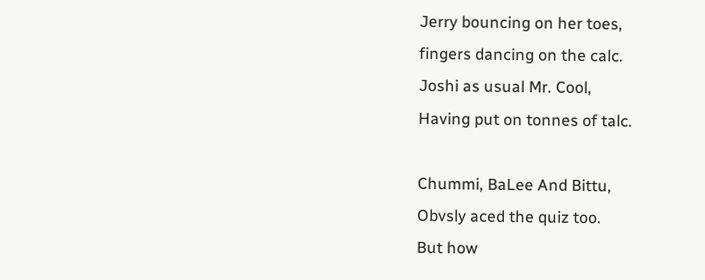Jerry bouncing on her toes,
fingers dancing on the calc.
Joshi as usual Mr. Cool,
Having put on tonnes of talc.

Chummi, BaLee And Bittu,
Obvsly aced the quiz too.
But how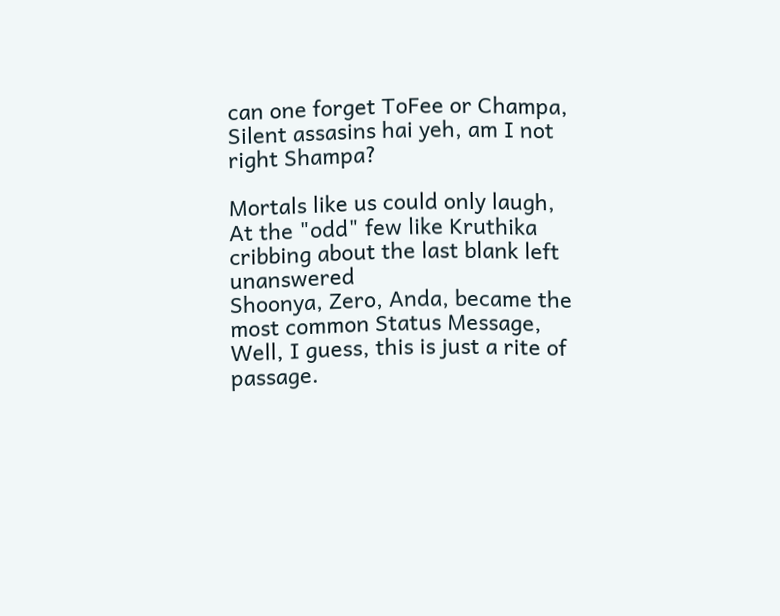can one forget ToFee or Champa,
Silent assasins hai yeh, am I not right Shampa?

Mortals like us could only laugh,
At the "odd" few like Kruthika cribbing about the last blank left unanswered
Shoonya, Zero, Anda, became the most common Status Message,
Well, I guess, this is just a rite of passage.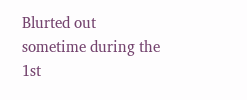Blurted out sometime during the 1st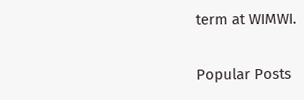term at WIMWI.


Popular Posts